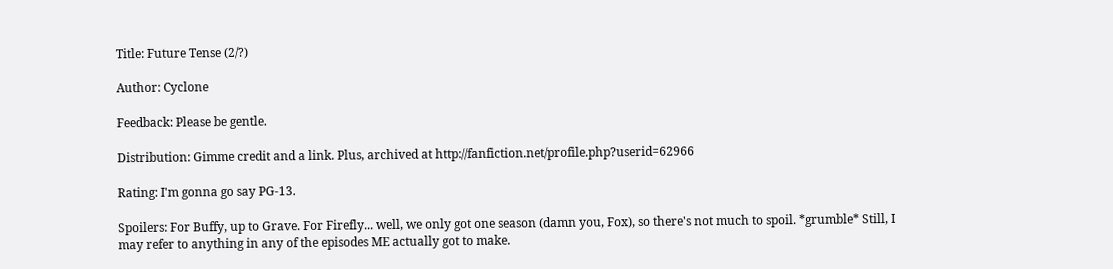Title: Future Tense (2/?)

Author: Cyclone

Feedback: Please be gentle.

Distribution: Gimme credit and a link. Plus, archived at http://fanfiction.net/profile.php?userid=62966

Rating: I'm gonna go say PG-13.

Spoilers: For Buffy, up to Grave. For Firefly... well, we only got one season (damn you, Fox), so there's not much to spoil. *grumble* Still, I may refer to anything in any of the episodes ME actually got to make.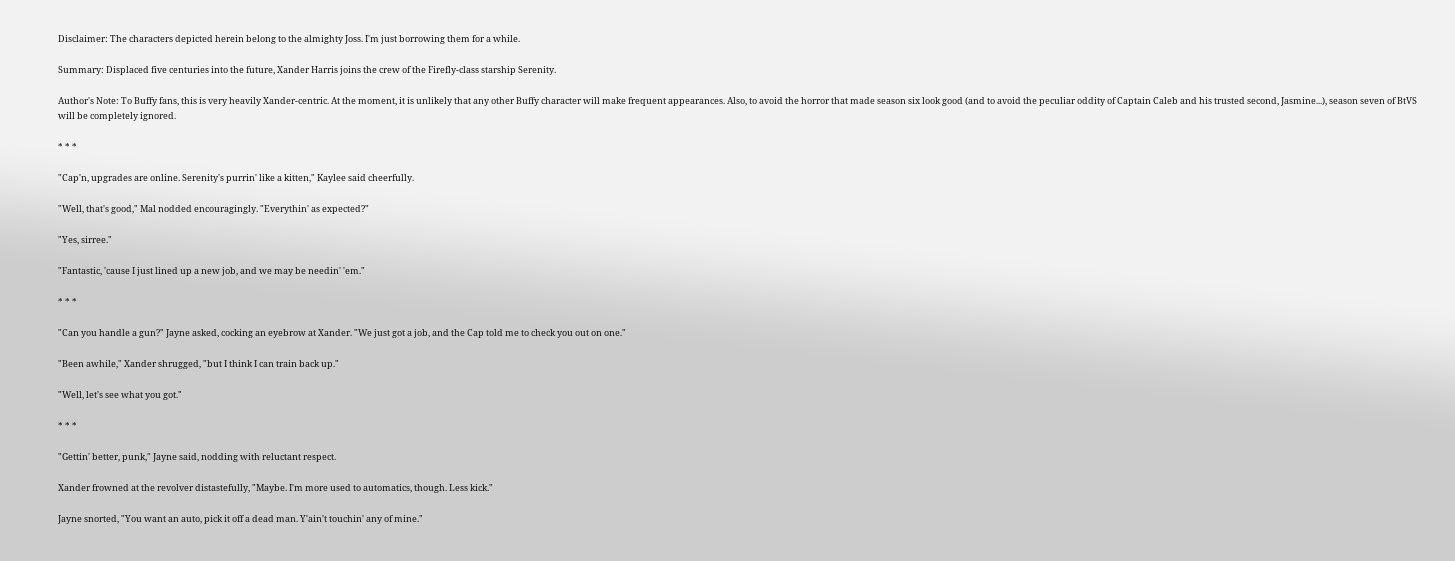Disclaimer: The characters depicted herein belong to the almighty Joss. I'm just borrowing them for a while.

Summary: Displaced five centuries into the future, Xander Harris joins the crew of the Firefly-class starship Serenity.

Author's Note: To Buffy fans, this is very heavily Xander-centric. At the moment, it is unlikely that any other Buffy character will make frequent appearances. Also, to avoid the horror that made season six look good (and to avoid the peculiar oddity of Captain Caleb and his trusted second, Jasmine...), season seven of BtVS will be completely ignored.

* * *

"Cap'n, upgrades are online. Serenity's purrin' like a kitten," Kaylee said cheerfully.

"Well, that's good," Mal nodded encouragingly. "Everythin' as expected?"

"Yes, sirree."

"Fantastic, 'cause I just lined up a new job, and we may be needin' 'em."

* * *

"Can you handle a gun?" Jayne asked, cocking an eyebrow at Xander. "We just got a job, and the Cap told me to check you out on one."

"Been awhile," Xander shrugged, "but I think I can train back up."

"Well, let's see what you got."

* * *

"Gettin' better, punk," Jayne said, nodding with reluctant respect.

Xander frowned at the revolver distastefully, "Maybe. I'm more used to automatics, though. Less kick."

Jayne snorted, "You want an auto, pick it off a dead man. Y'ain't touchin' any of mine."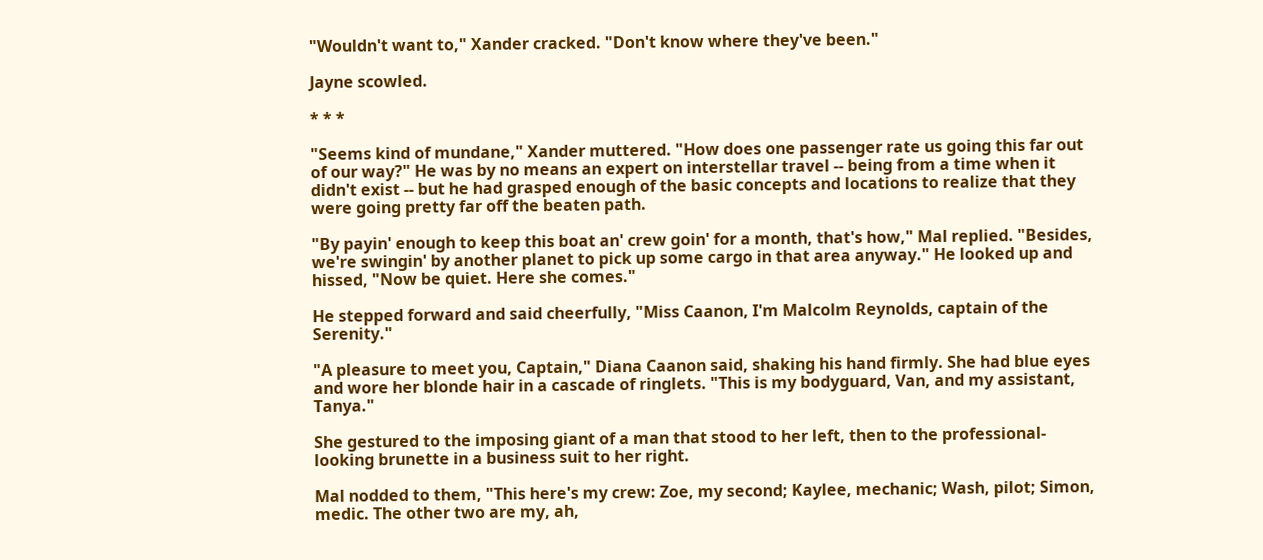"Wouldn't want to," Xander cracked. "Don't know where they've been."

Jayne scowled.

* * *

"Seems kind of mundane," Xander muttered. "How does one passenger rate us going this far out of our way?" He was by no means an expert on interstellar travel -- being from a time when it didn't exist -- but he had grasped enough of the basic concepts and locations to realize that they were going pretty far off the beaten path.

"By payin' enough to keep this boat an' crew goin' for a month, that's how," Mal replied. "Besides, we're swingin' by another planet to pick up some cargo in that area anyway." He looked up and hissed, "Now be quiet. Here she comes."

He stepped forward and said cheerfully, "Miss Caanon, I'm Malcolm Reynolds, captain of the Serenity."

"A pleasure to meet you, Captain," Diana Caanon said, shaking his hand firmly. She had blue eyes and wore her blonde hair in a cascade of ringlets. "This is my bodyguard, Van, and my assistant, Tanya."

She gestured to the imposing giant of a man that stood to her left, then to the professional-looking brunette in a business suit to her right.

Mal nodded to them, "This here's my crew: Zoe, my second; Kaylee, mechanic; Wash, pilot; Simon, medic. The other two are my, ah,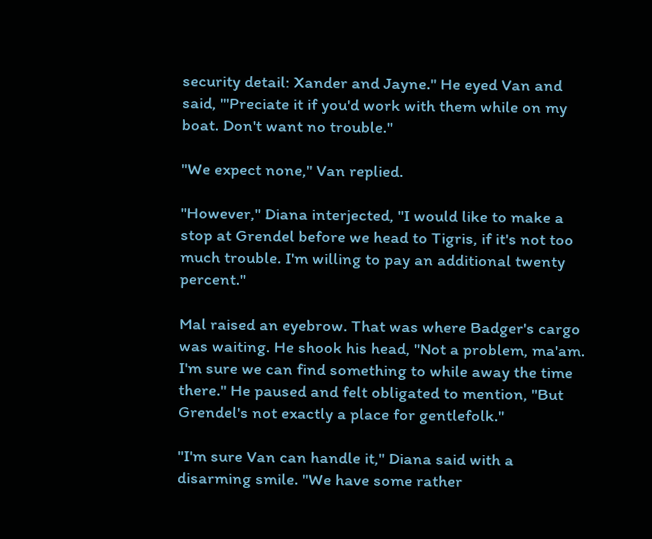security detail: Xander and Jayne." He eyed Van and said, "'Preciate it if you'd work with them while on my boat. Don't want no trouble."

"We expect none," Van replied.

"However," Diana interjected, "I would like to make a stop at Grendel before we head to Tigris, if it's not too much trouble. I'm willing to pay an additional twenty percent."

Mal raised an eyebrow. That was where Badger's cargo was waiting. He shook his head, "Not a problem, ma'am. I'm sure we can find something to while away the time there." He paused and felt obligated to mention, "But Grendel's not exactly a place for gentlefolk."

"I'm sure Van can handle it," Diana said with a disarming smile. "We have some rather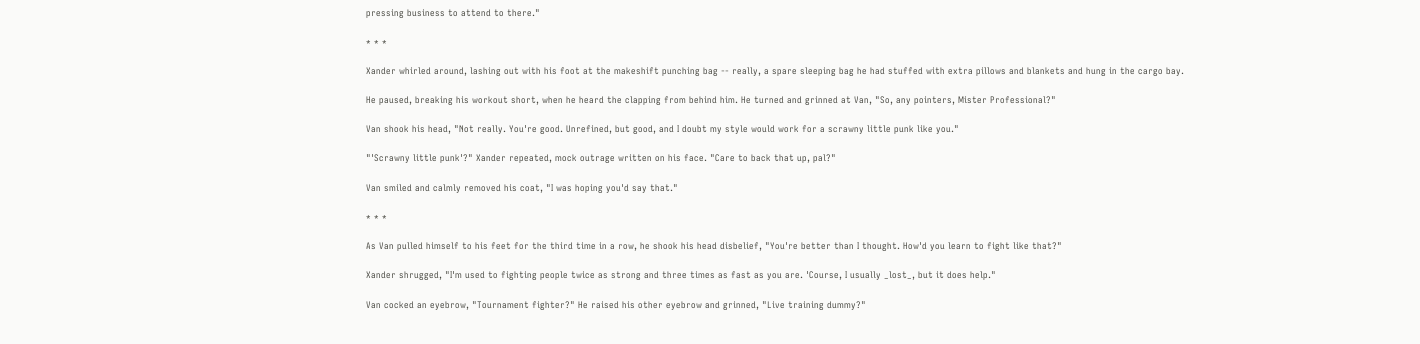pressing business to attend to there."

* * *

Xander whirled around, lashing out with his foot at the makeshift punching bag -- really, a spare sleeping bag he had stuffed with extra pillows and blankets and hung in the cargo bay.

He paused, breaking his workout short, when he heard the clapping from behind him. He turned and grinned at Van, "So, any pointers, Mister Professional?"

Van shook his head, "Not really. You're good. Unrefined, but good, and I doubt my style would work for a scrawny little punk like you."

"'Scrawny little punk'?" Xander repeated, mock outrage written on his face. "Care to back that up, pal?"

Van smiled and calmly removed his coat, "I was hoping you'd say that."

* * *

As Van pulled himself to his feet for the third time in a row, he shook his head disbelief, "You're better than I thought. How'd you learn to fight like that?"

Xander shrugged, "I'm used to fighting people twice as strong and three times as fast as you are. 'Course, I usually _lost_, but it does help."

Van cocked an eyebrow, "Tournament fighter?" He raised his other eyebrow and grinned, "Live training dummy?"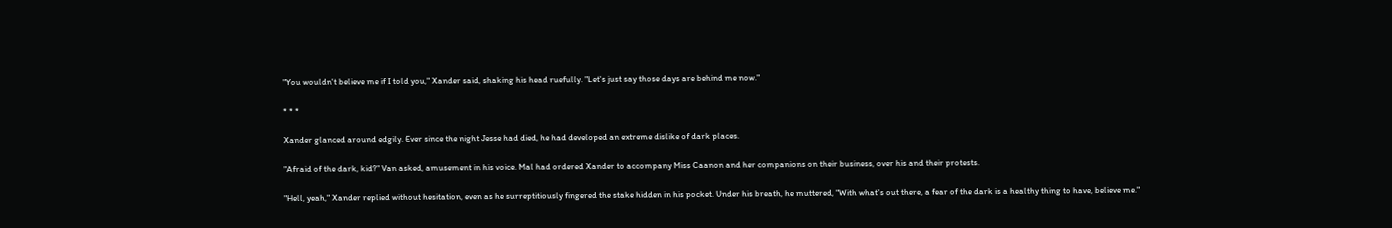"You wouldn't believe me if I told you," Xander said, shaking his head ruefully. "Let's just say those days are behind me now."

* * *

Xander glanced around edgily. Ever since the night Jesse had died, he had developed an extreme dislike of dark places.

"Afraid of the dark, kid?" Van asked, amusement in his voice. Mal had ordered Xander to accompany Miss Caanon and her companions on their business, over his and their protests.

"Hell, yeah," Xander replied without hesitation, even as he surreptitiously fingered the stake hidden in his pocket. Under his breath, he muttered, "With what's out there, a fear of the dark is a healthy thing to have, believe me."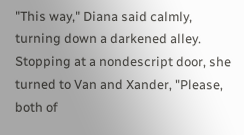"This way," Diana said calmly, turning down a darkened alley. Stopping at a nondescript door, she turned to Van and Xander, "Please, both of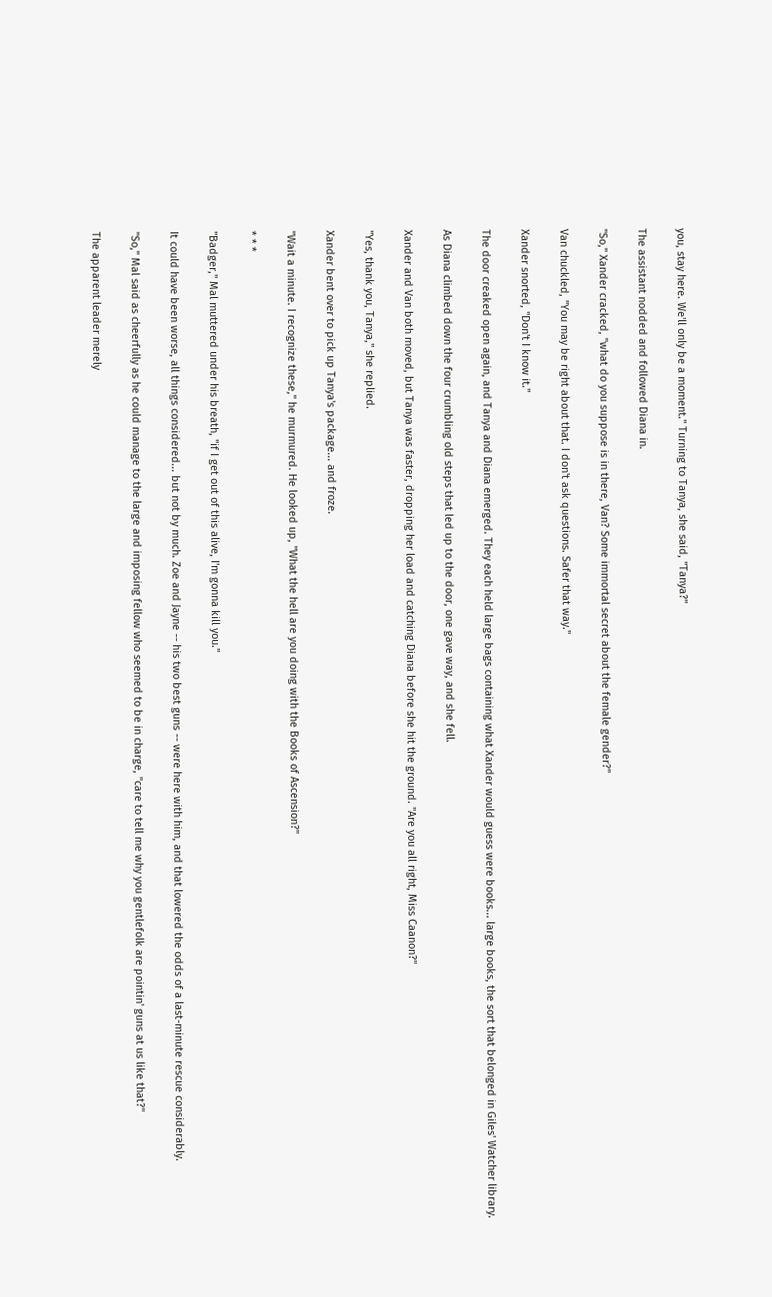you, stay here. We'll only be a moment." Turning to Tanya, she said, "Tanya?"

The assistant nodded and followed Diana in.

"So," Xander cracked, "what do you suppose is in there, Van? Some immortal secret about the female gender?"

Van chuckled, "You may be right about that. I don't ask questions. Safer that way."

Xander snorted, "Don't I know it."

The door creaked open again, and Tanya and Diana emerged. They each held large bags containing what Xander would guess were books... large books, the sort that belonged in Giles' Watcher library.

As Diana climbed down the four crumbling old steps that led up to the door, one gave way, and she fell.

Xander and Van both moved, but Tanya was faster, dropping her load and catching Diana before she hit the ground. "Are you all right, Miss Caanon?"

"Yes, thank you, Tanya," she replied.

Xander bent over to pick up Tanya's package... and froze.

"Wait a minute. I recognize these," he murmured. He looked up, "What the hell are you doing with the Books of Ascension?"

* * *

"Badger," Mal muttered under his breath, "if I get out of this alive, I'm gonna kill you."

It could have been worse, all things considered... but not by much. Zoe and Jayne -- his two best guns -- were here with him, and that lowered the odds of a last-minute rescue considerably.

"So," Mal said as cheerfully as he could manage to the large and imposing fellow who seemed to be in charge, "care to tell me why you gentlefolk are pointin' guns at us like that?"

The apparent leader merely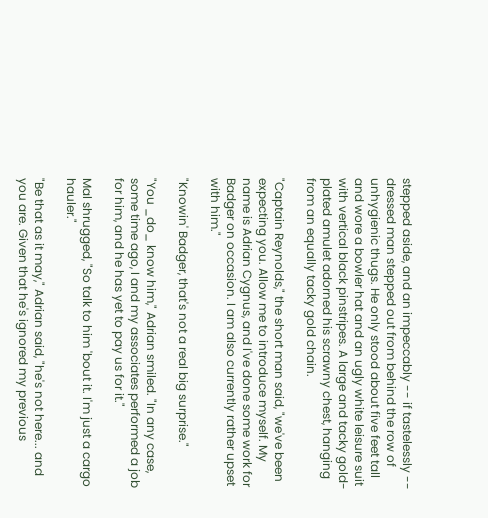stepped aside, and an impeccably -- if tastelessly -- dressed man stepped out from behind the row of unhygienic thugs. He only stood about five feet tall and wore a bowler hat and an ugly white leisure suit with vertical black pinstripes. A large and tacky gold-plated amulet adorned his scrawny chest, hanging from an equally tacky gold chain.

"Captain Reynolds," the short man said, "we've been expecting you. Allow me to introduce myself. My name is Adrian Cygnus, and I've done some work for Badger on occasion. I am also currently rather upset with him."

"Knowin' Badger, that's not a real big surprise."

"You _do_ know him," Adrian smiled. "In any case, some time ago, I and my associates performed a job for him, and he has yet to pay us for it."

Mal shrugged, "So talk to him 'bout it. I'm just a cargo hauler."

"Be that as it may," Adrian said, "he's not here... and you are. Given that he's ignored my previous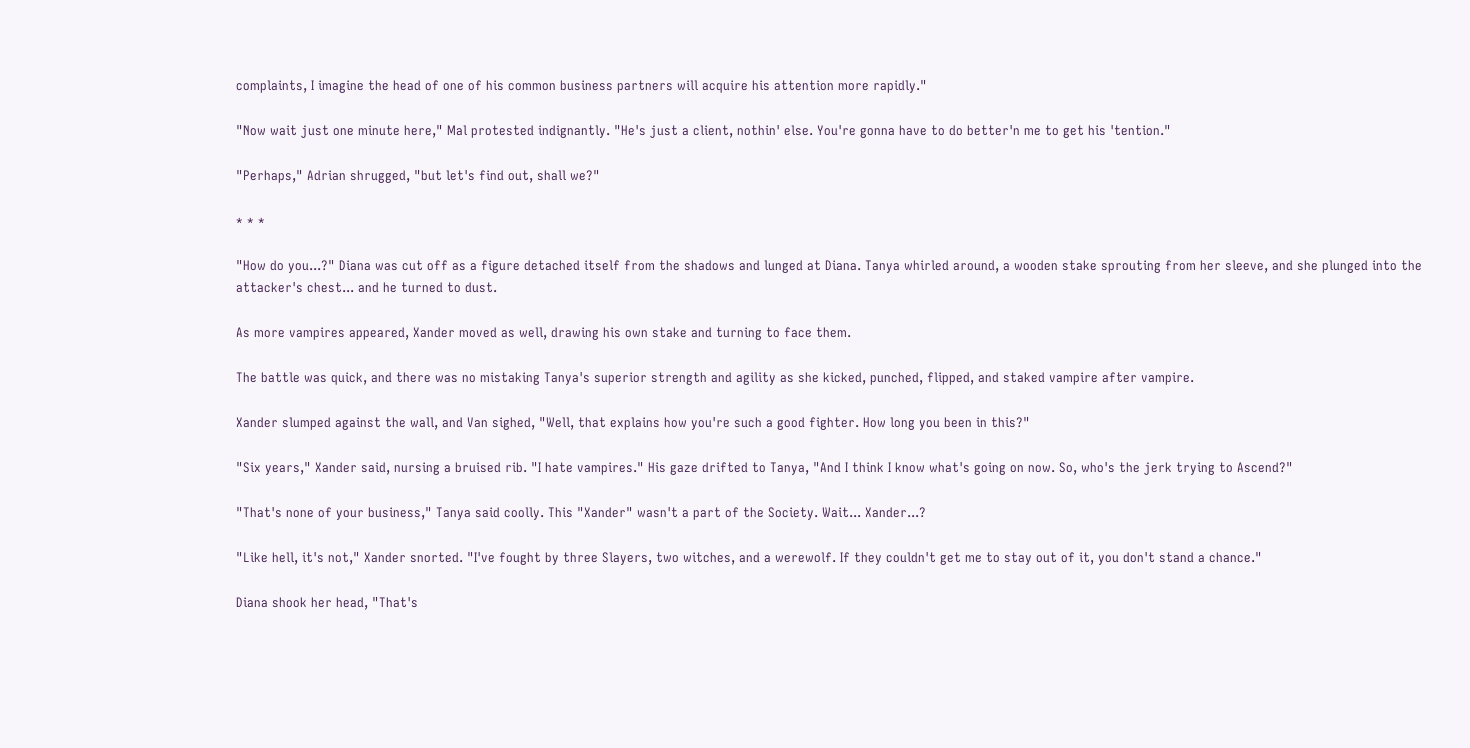complaints, I imagine the head of one of his common business partners will acquire his attention more rapidly."

"Now wait just one minute here," Mal protested indignantly. "He's just a client, nothin' else. You're gonna have to do better'n me to get his 'tention."

"Perhaps," Adrian shrugged, "but let's find out, shall we?"

* * *

"How do you...?" Diana was cut off as a figure detached itself from the shadows and lunged at Diana. Tanya whirled around, a wooden stake sprouting from her sleeve, and she plunged into the attacker's chest... and he turned to dust.

As more vampires appeared, Xander moved as well, drawing his own stake and turning to face them.

The battle was quick, and there was no mistaking Tanya's superior strength and agility as she kicked, punched, flipped, and staked vampire after vampire.

Xander slumped against the wall, and Van sighed, "Well, that explains how you're such a good fighter. How long you been in this?"

"Six years," Xander said, nursing a bruised rib. "I hate vampires." His gaze drifted to Tanya, "And I think I know what's going on now. So, who's the jerk trying to Ascend?"

"That's none of your business," Tanya said coolly. This "Xander" wasn't a part of the Society. Wait... Xander...?

"Like hell, it's not," Xander snorted. "I've fought by three Slayers, two witches, and a werewolf. If they couldn't get me to stay out of it, you don't stand a chance."

Diana shook her head, "That's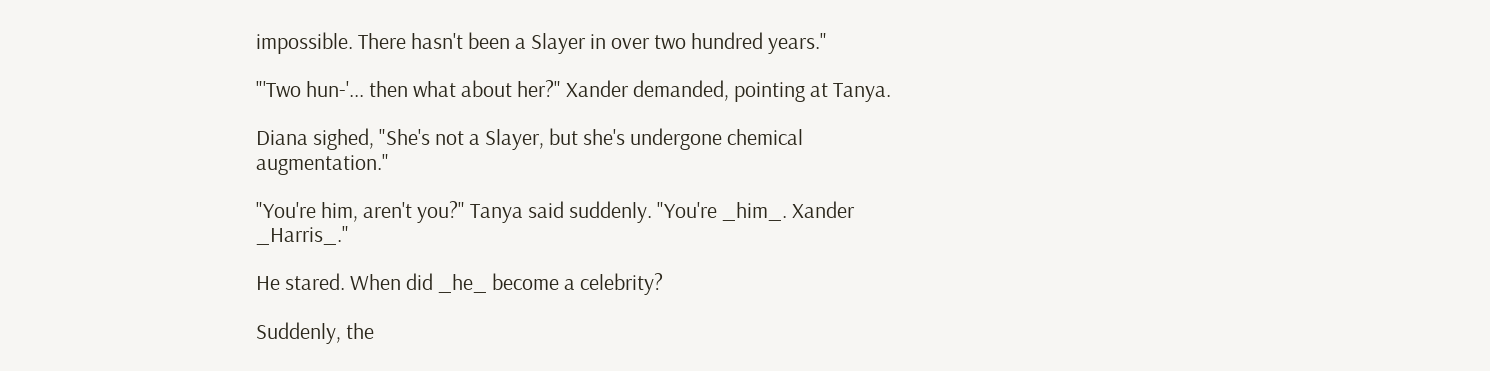impossible. There hasn't been a Slayer in over two hundred years."

"'Two hun-'... then what about her?" Xander demanded, pointing at Tanya.

Diana sighed, "She's not a Slayer, but she's undergone chemical augmentation."

"You're him, aren't you?" Tanya said suddenly. "You're _him_. Xander _Harris_."

He stared. When did _he_ become a celebrity?

Suddenly, the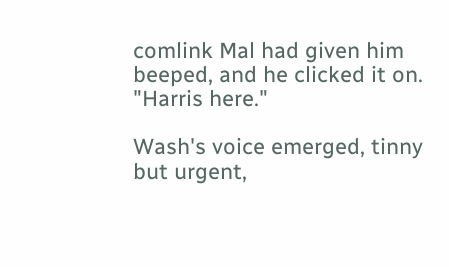comlink Mal had given him beeped, and he clicked it on. "Harris here."

Wash's voice emerged, tinny but urgent,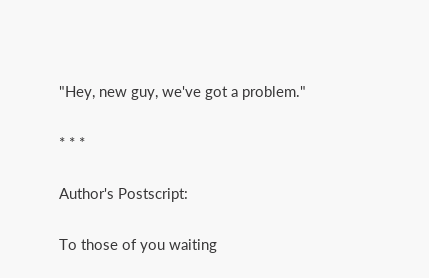"Hey, new guy, we've got a problem."

* * *

Author's Postscript:

To those of you waiting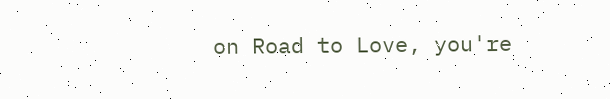on Road to Love, you're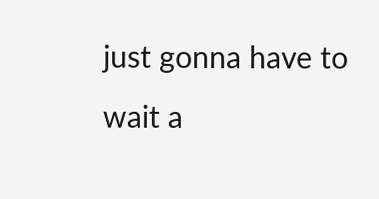just gonna have to wait a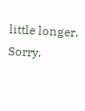little longer. Sorry.